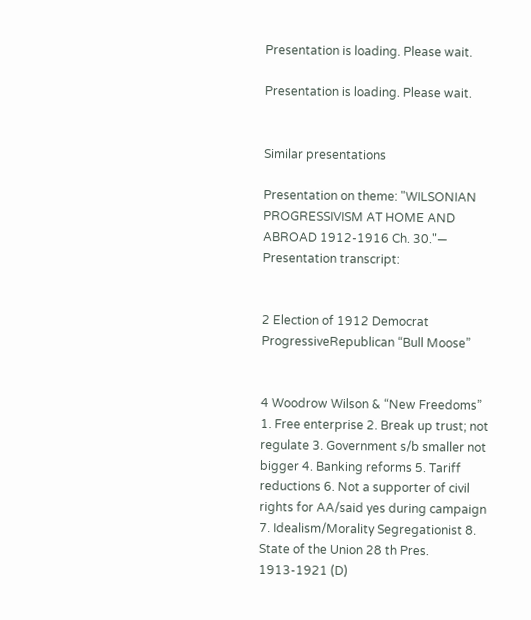Presentation is loading. Please wait.

Presentation is loading. Please wait.


Similar presentations

Presentation on theme: "WILSONIAN PROGRESSIVISM AT HOME AND ABROAD 1912-1916 Ch. 30."— Presentation transcript:


2 Election of 1912 Democrat ProgressiveRepublican “Bull Moose”


4 Woodrow Wilson & “New Freedoms” 1. Free enterprise 2. Break up trust; not regulate 3. Government s/b smaller not bigger 4. Banking reforms 5. Tariff reductions 6. Not a supporter of civil rights for AA/said yes during campaign 7. Idealism/Morality Segregationist 8. State of the Union 28 th Pres. 1913-1921 (D)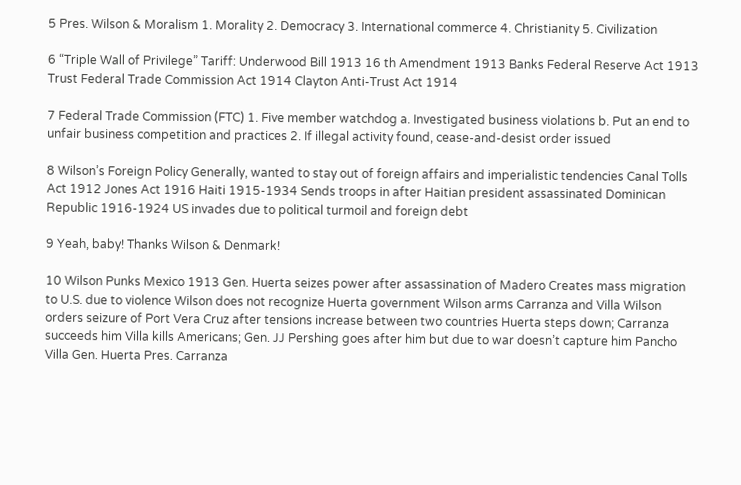5 Pres. Wilson & Moralism 1. Morality 2. Democracy 3. International commerce 4. Christianity 5. Civilization

6 “Triple Wall of Privilege” Tariff: Underwood Bill 1913 16 th Amendment 1913 Banks Federal Reserve Act 1913 Trust Federal Trade Commission Act 1914 Clayton Anti-Trust Act 1914

7 Federal Trade Commission (FTC) 1. Five member watchdog a. Investigated business violations b. Put an end to unfair business competition and practices 2. If illegal activity found, cease-and-desist order issued

8 Wilson’s Foreign Policy Generally, wanted to stay out of foreign affairs and imperialistic tendencies Canal Tolls Act 1912 Jones Act 1916 Haiti 1915-1934 Sends troops in after Haitian president assassinated Dominican Republic 1916-1924 US invades due to political turmoil and foreign debt

9 Yeah, baby! Thanks Wilson & Denmark!

10 Wilson Punks Mexico 1913 Gen. Huerta seizes power after assassination of Madero Creates mass migration to U.S. due to violence Wilson does not recognize Huerta government Wilson arms Carranza and Villa Wilson orders seizure of Port Vera Cruz after tensions increase between two countries Huerta steps down; Carranza succeeds him Villa kills Americans; Gen. JJ Pershing goes after him but due to war doesn’t capture him Pancho Villa Gen. Huerta Pres. Carranza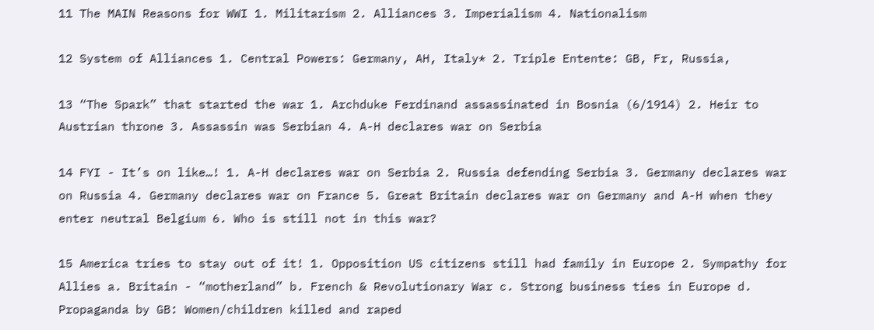11 The MAIN Reasons for WWI 1. Militarism 2. Alliances 3. Imperialism 4. Nationalism

12 System of Alliances 1. Central Powers: Germany, AH, Italy* 2. Triple Entente: GB, Fr, Russia,

13 “The Spark” that started the war 1. Archduke Ferdinand assassinated in Bosnia (6/1914) 2. Heir to Austrian throne 3. Assassin was Serbian 4. A-H declares war on Serbia

14 FYI - It’s on like…! 1. A-H declares war on Serbia 2. Russia defending Serbia 3. Germany declares war on Russia 4. Germany declares war on France 5. Great Britain declares war on Germany and A-H when they enter neutral Belgium 6. Who is still not in this war?

15 America tries to stay out of it! 1. Opposition US citizens still had family in Europe 2. Sympathy for Allies a. Britain - “motherland” b. French & Revolutionary War c. Strong business ties in Europe d. Propaganda by GB: Women/children killed and raped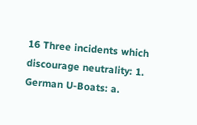16 Three incidents which discourage neutrality: 1. German U-Boats: a.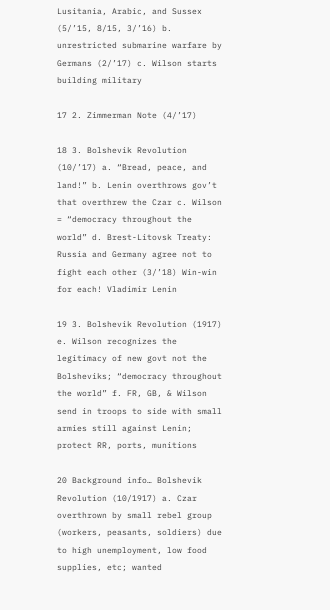Lusitania, Arabic, and Sussex (5/’15, 8/15, 3/’16) b. unrestricted submarine warfare by Germans (2/’17) c. Wilson starts building military

17 2. Zimmerman Note (4/’17)

18 3. Bolshevik Revolution (10/’17) a. “Bread, peace, and land!” b. Lenin overthrows gov’t that overthrew the Czar c. Wilson = “democracy throughout the world” d. Brest-Litovsk Treaty: Russia and Germany agree not to fight each other (3/’18) Win-win for each! Vladimir Lenin

19 3. Bolshevik Revolution (1917) e. Wilson recognizes the legitimacy of new govt not the Bolsheviks; “democracy throughout the world” f. FR, GB, & Wilson send in troops to side with small armies still against Lenin; protect RR, ports, munitions

20 Background info… Bolshevik Revolution (10/1917) a. Czar overthrown by small rebel group (workers, peasants, soldiers) due to high unemployment, low food supplies, etc; wanted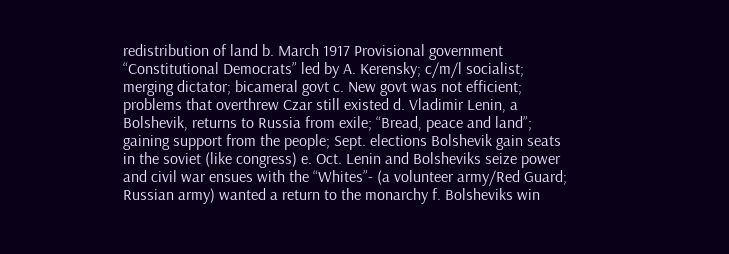redistribution of land b. March 1917 Provisional government “Constitutional Democrats” led by A. Kerensky; c/m/l socialist; merging dictator; bicameral govt c. New govt was not efficient; problems that overthrew Czar still existed d. Vladimir Lenin, a Bolshevik, returns to Russia from exile; “Bread, peace and land”; gaining support from the people; Sept. elections Bolshevik gain seats in the soviet (like congress) e. Oct. Lenin and Bolsheviks seize power and civil war ensues with the “Whites”- (a volunteer army/Red Guard; Russian army) wanted a return to the monarchy f. Bolsheviks win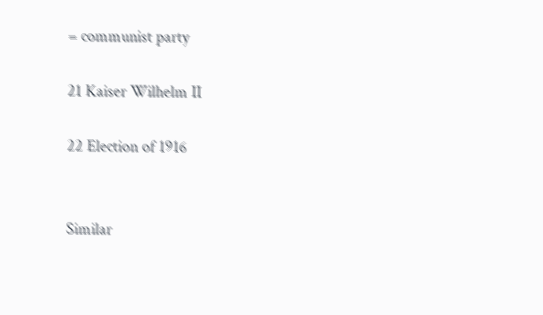= communist party

21 Kaiser Wilhelm II

22 Election of 1916


Similar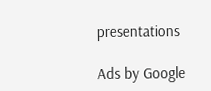presentations

Ads by Google